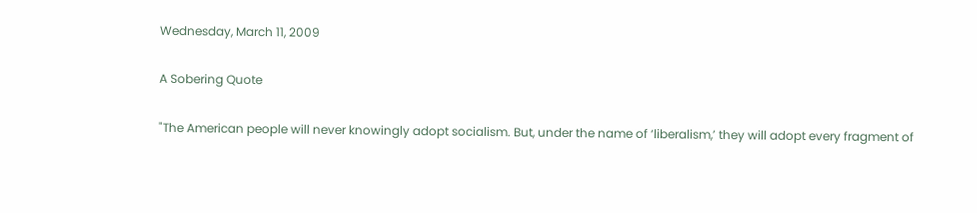Wednesday, March 11, 2009

A Sobering Quote

"The American people will never knowingly adopt socialism. But, under the name of ‘liberalism,’ they will adopt every fragment of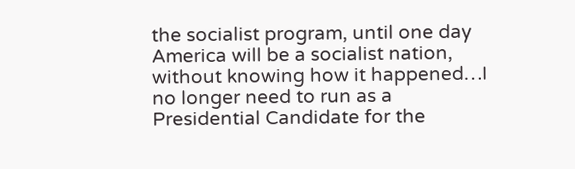the socialist program, until one day America will be a socialist nation, without knowing how it happened…I no longer need to run as a Presidential Candidate for the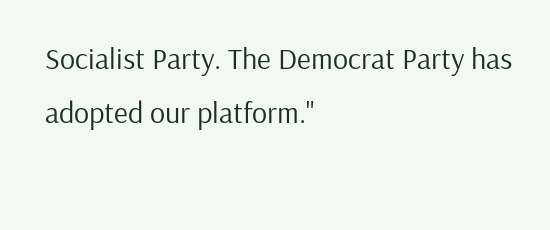Socialist Party. The Democrat Party has adopted our platform."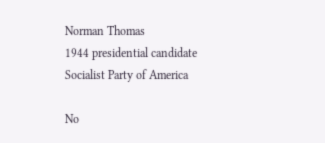Norman Thomas
1944 presidential candidate
Socialist Party of America

No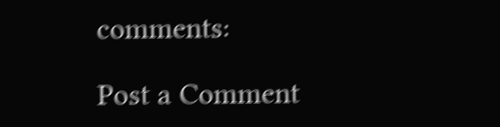comments:

Post a Comment